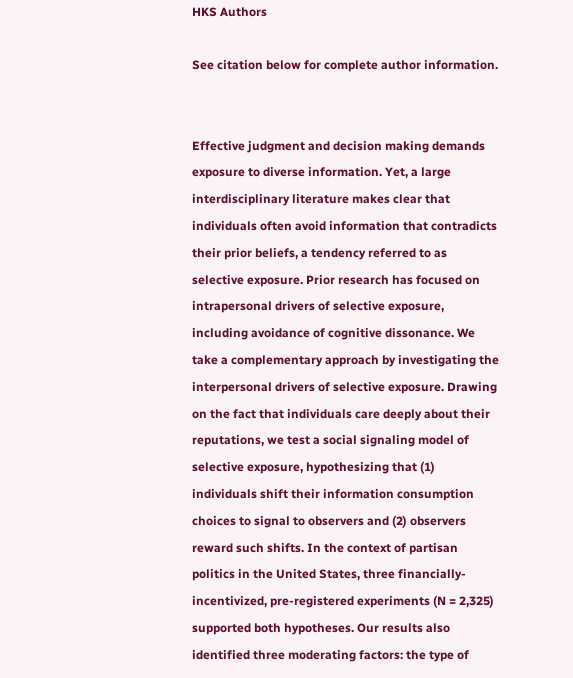HKS Authors

See citation below for complete author information.


Effective judgment and decision making demands exposure to diverse information. Yet, a large interdisciplinary literature makes clear that individuals often avoid information that contradicts their prior beliefs, a tendency referred to as selective exposure. Prior research has focused on intrapersonal drivers of selective exposure, including avoidance of cognitive dissonance. We take a complementary approach by investigating the interpersonal drivers of selective exposure. Drawing on the fact that individuals care deeply about their reputations, we test a social signaling model of selective exposure, hypothesizing that (1) individuals shift their information consumption choices to signal to observers and (2) observers reward such shifts. In the context of partisan politics in the United States, three financially-incentivized, pre-registered experiments (N = 2,325) supported both hypotheses. Our results also identified three moderating factors: the type of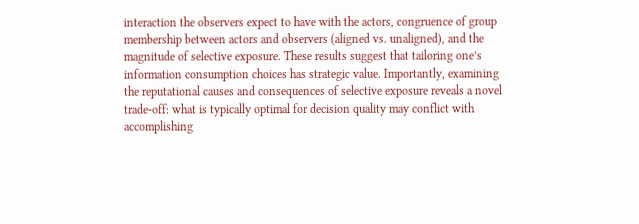interaction the observers expect to have with the actors, congruence of group membership between actors and observers (aligned vs. unaligned), and the magnitude of selective exposure. These results suggest that tailoring one’s information consumption choices has strategic value. Importantly, examining the reputational causes and consequences of selective exposure reveals a novel trade-off: what is typically optimal for decision quality may conflict with accomplishing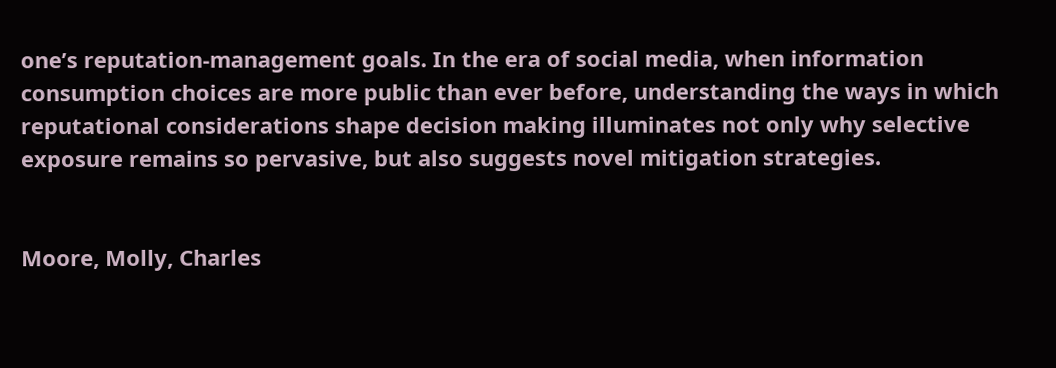one’s reputation-management goals. In the era of social media, when information consumption choices are more public than ever before, understanding the ways in which reputational considerations shape decision making illuminates not only why selective exposure remains so pervasive, but also suggests novel mitigation strategies.


Moore, Molly, Charles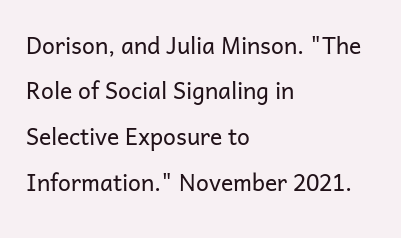Dorison, and Julia Minson. "The Role of Social Signaling in Selective Exposure to Information." November 2021.